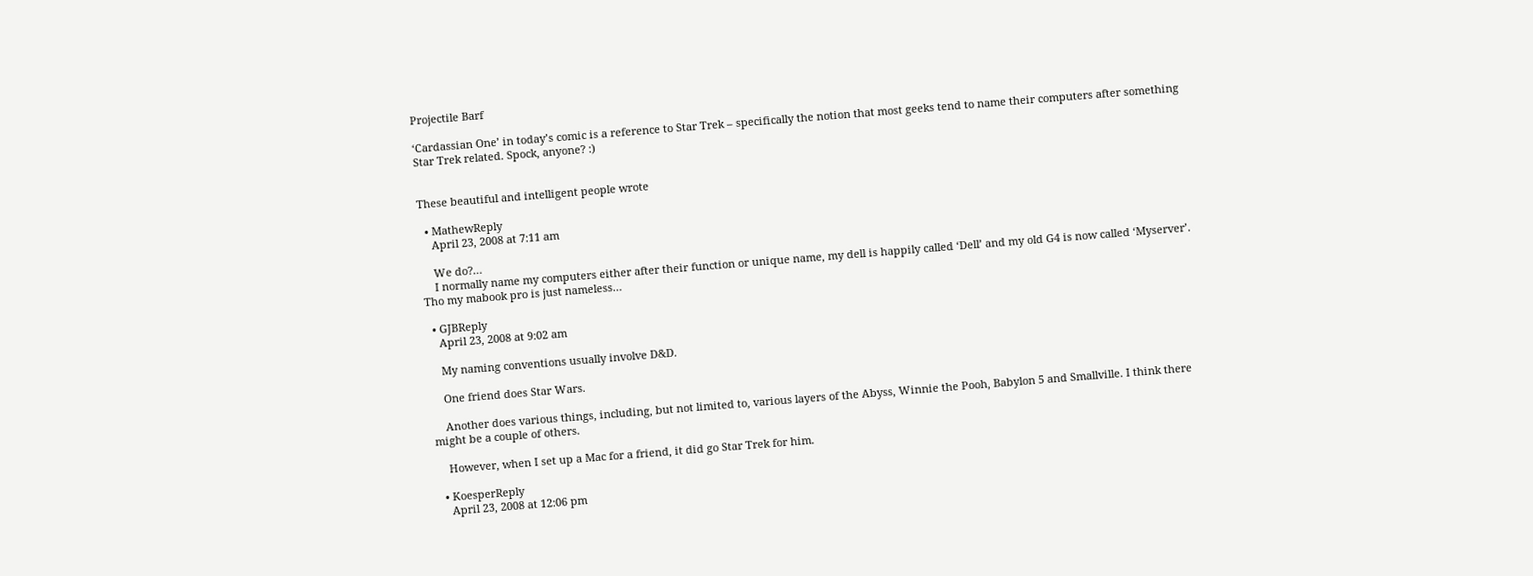Projectile Barf

‘Cardassian One’ in today’s comic is a reference to Star Trek – specifically the notion that most geeks tend to name their computers after something Star Trek related. Spock, anyone? :)


These beautiful and intelligent people wrote

  • MathewReply
    April 23, 2008 at 7:11 am

    We do?…
    I normally name my computers either after their function or unique name, my dell is happily called ‘Dell’ and my old G4 is now called ‘Myserver’. Tho my mabook pro is just nameless…

  • GJBReply
    April 23, 2008 at 9:02 am

    My naming conventions usually involve D&D.

    One friend does Star Wars.

    Another does various things, including, but not limited to, various layers of the Abyss, Winnie the Pooh, Babylon 5 and Smallville. I think there might be a couple of others.

    However, when I set up a Mac for a friend, it did go Star Trek for him.

  • KoesperReply
    April 23, 2008 at 12:06 pm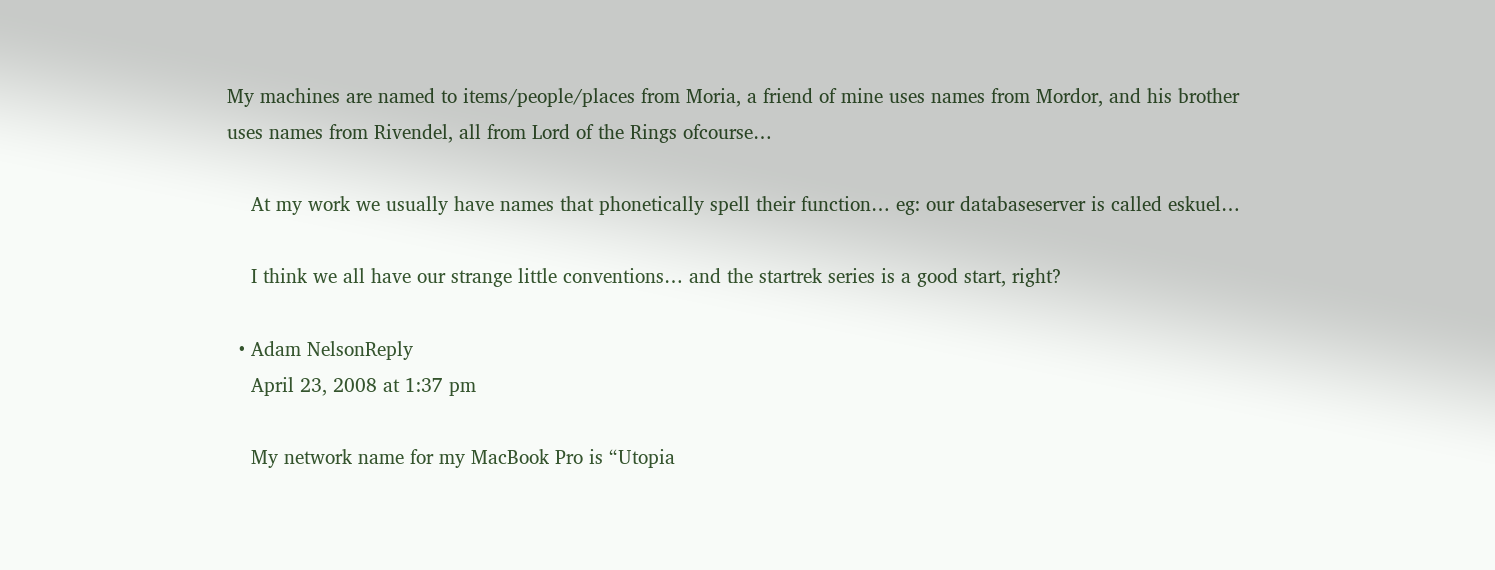My machines are named to items/people/places from Moria, a friend of mine uses names from Mordor, and his brother uses names from Rivendel, all from Lord of the Rings ofcourse…

    At my work we usually have names that phonetically spell their function… eg: our databaseserver is called eskuel…

    I think we all have our strange little conventions… and the startrek series is a good start, right?

  • Adam NelsonReply
    April 23, 2008 at 1:37 pm

    My network name for my MacBook Pro is “Utopia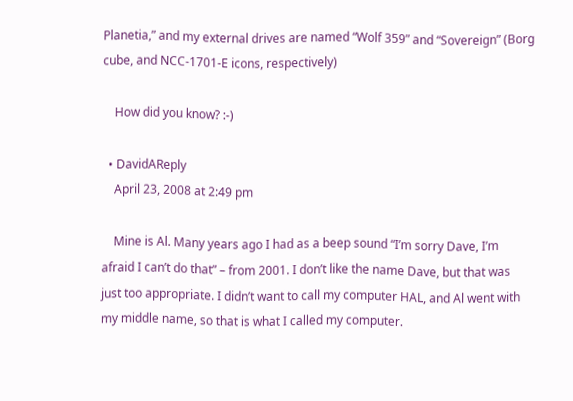Planetia,” and my external drives are named “Wolf 359” and “Sovereign” (Borg cube, and NCC-1701-E icons, respectively)

    How did you know? :-)

  • DavidAReply
    April 23, 2008 at 2:49 pm

    Mine is Al. Many years ago I had as a beep sound “I’m sorry Dave, I’m afraid I can’t do that” – from 2001. I don’t like the name Dave, but that was just too appropriate. I didn’t want to call my computer HAL, and Al went with my middle name, so that is what I called my computer.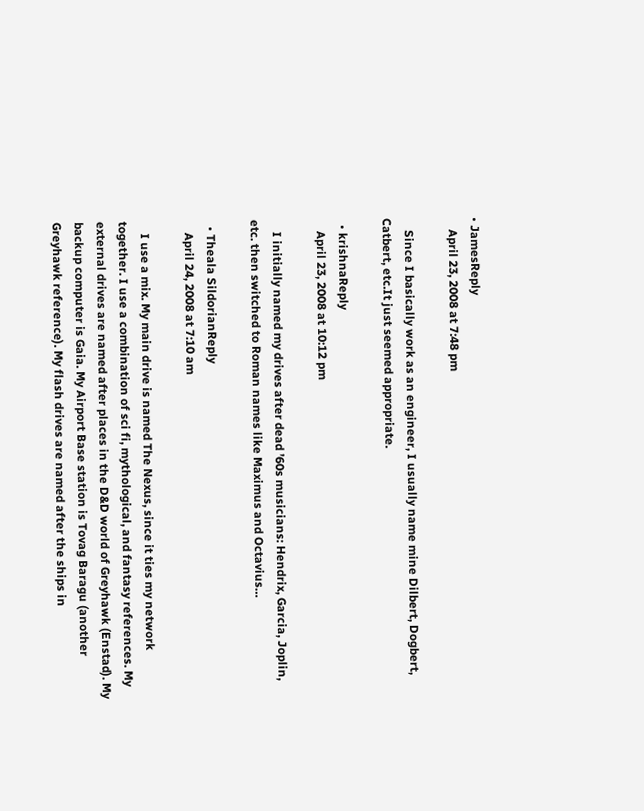• JamesReply
    April 23, 2008 at 7:48 pm

    Since I basically work as an engineer, I usually name mine Dilbert, Dogbert, Catbert, etc.It just seemed appropriate.

  • krishnaReply
    April 23, 2008 at 10:12 pm

    I initially named my drives after dead ’60s musicians: Hendrix, Garcia, Joplin, etc. then switched to Roman names like Maximus and Octavius…

  • Theala SildorianReply
    April 24, 2008 at 7:10 am

    I use a mix. My main drive is named The Nexus, since it ties my network together. I use a combination of sci fi, mythological, and fantasy references. My external drives are named after places in the D&D world of Greyhawk (Enstad). My backup computer is Gaia. My Airport Base station is Tovag Baragu (another Greyhawk reference). My flash drives are named after the ships in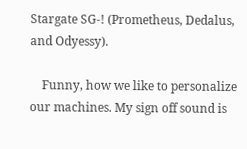Stargate SG-! (Prometheus, Dedalus, and Odyessy).

    Funny, how we like to personalize our machines. My sign off sound is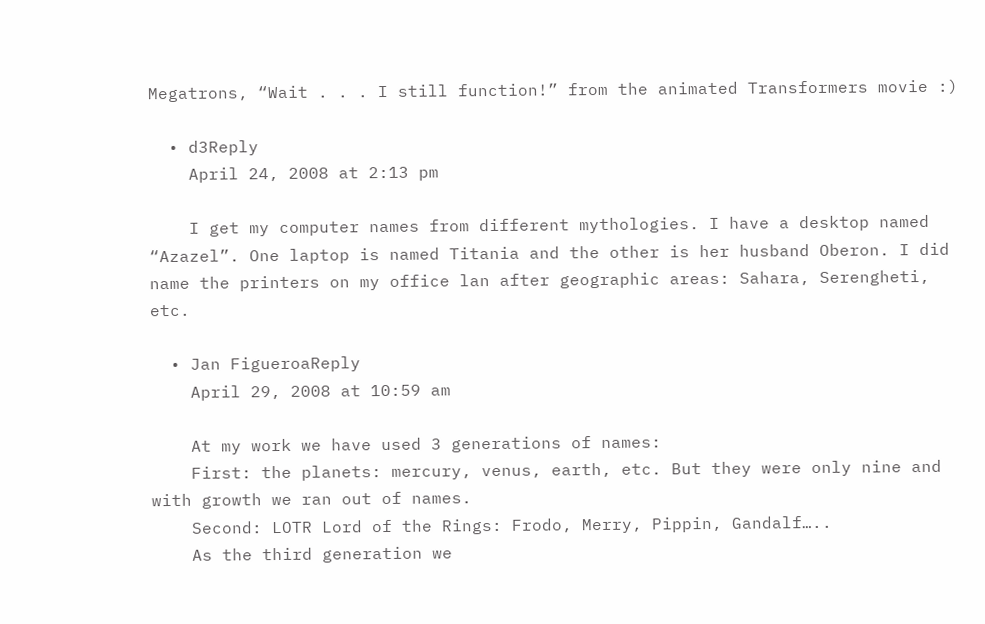Megatrons, “Wait . . . I still function!” from the animated Transformers movie :)

  • d3Reply
    April 24, 2008 at 2:13 pm

    I get my computer names from different mythologies. I have a desktop named “Azazel”. One laptop is named Titania and the other is her husband Oberon. I did name the printers on my office lan after geographic areas: Sahara, Serengheti, etc.

  • Jan FigueroaReply
    April 29, 2008 at 10:59 am

    At my work we have used 3 generations of names:
    First: the planets: mercury, venus, earth, etc. But they were only nine and with growth we ran out of names.
    Second: LOTR Lord of the Rings: Frodo, Merry, Pippin, Gandalf…..
    As the third generation we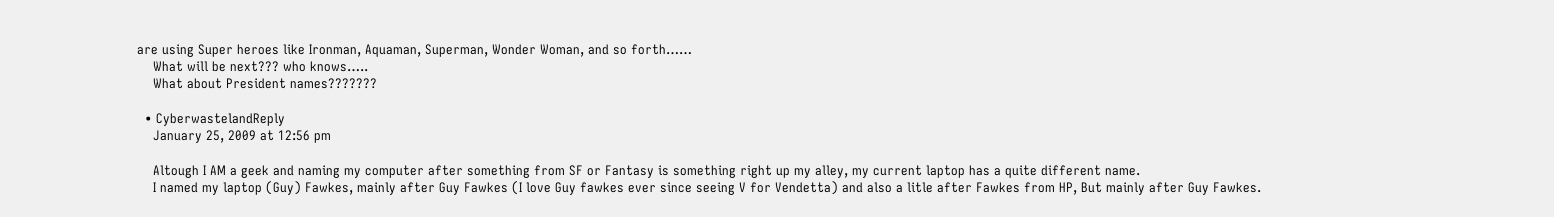are using Super heroes like Ironman, Aquaman, Superman, Wonder Woman, and so forth……
    What will be next??? who knows…..
    What about President names???????

  • CyberwastelandReply
    January 25, 2009 at 12:56 pm

    Altough I AM a geek and naming my computer after something from SF or Fantasy is something right up my alley, my current laptop has a quite different name.
    I named my laptop (Guy) Fawkes, mainly after Guy Fawkes (I love Guy fawkes ever since seeing V for Vendetta) and also a litle after Fawkes from HP, But mainly after Guy Fawkes.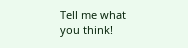Tell me what you think!